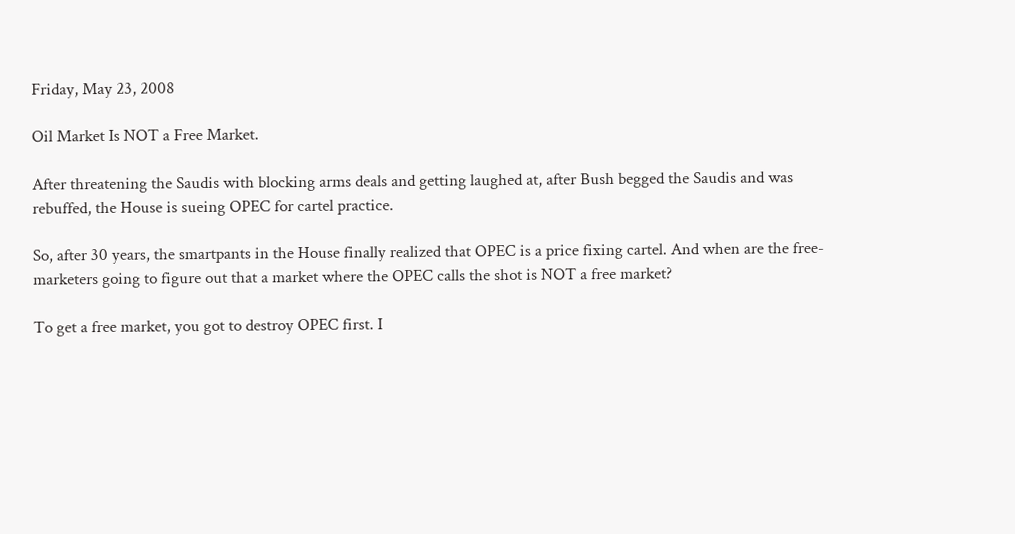Friday, May 23, 2008

Oil Market Is NOT a Free Market.

After threatening the Saudis with blocking arms deals and getting laughed at, after Bush begged the Saudis and was rebuffed, the House is sueing OPEC for cartel practice.

So, after 30 years, the smartpants in the House finally realized that OPEC is a price fixing cartel. And when are the free-marketers going to figure out that a market where the OPEC calls the shot is NOT a free market?

To get a free market, you got to destroy OPEC first. I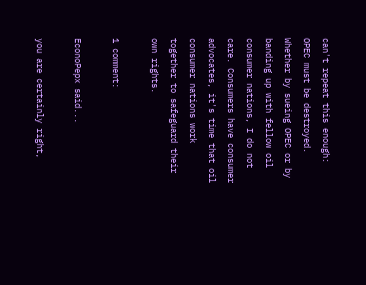can't repeat this enough: OPEC must be destroyed. Whether by sueing OPEC or by banding up with fellow oil consumer nations, I do not care. Consumers have consumer advocates, it's time that oil consumer nations work together to safeguard their own rights.

1 comment:

EconoPepx said...

you are certainly right,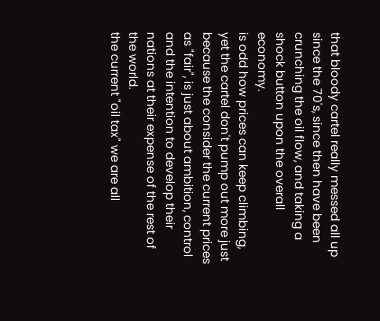that bloody cartel really messed all up since the 70's, since then have been crunching the oil flow, and taking a shock button upon the overall economy.
is odd how prices can keep climbing, yet the cartel don't pump out more just because the consider the current prices as "fair", is just about ambition, control and the intention to develop their nations at their expense of the rest of the world.
the current "oil tax" we are all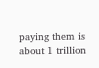paying them is about 1 trillion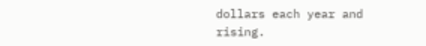dollars each year and rising.